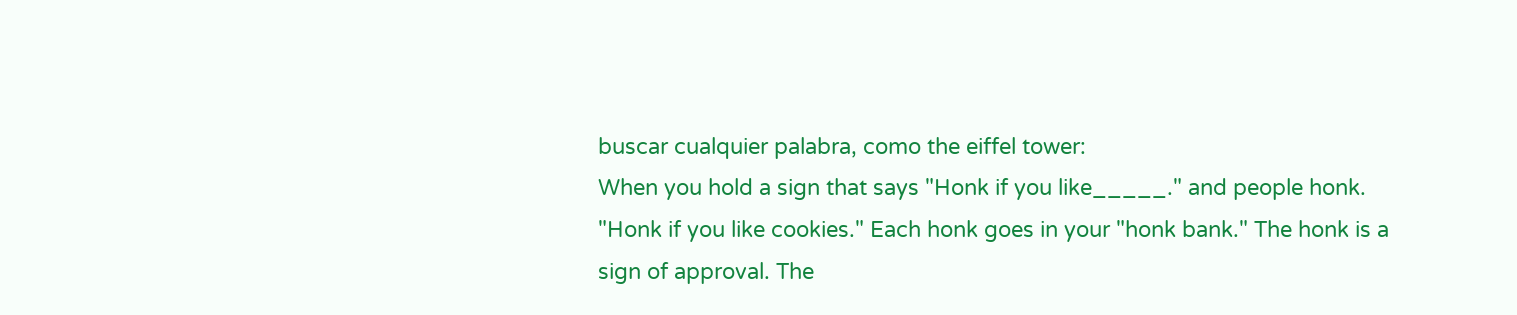buscar cualquier palabra, como the eiffel tower:
When you hold a sign that says "Honk if you like_____." and people honk. "Honk if you like cookies." Each honk goes in your "honk bank." The honk is a sign of approval. The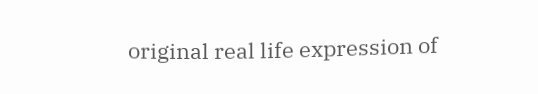original real life expression of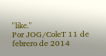"like."
Por JOG/ColeT 11 de febrero de 2014